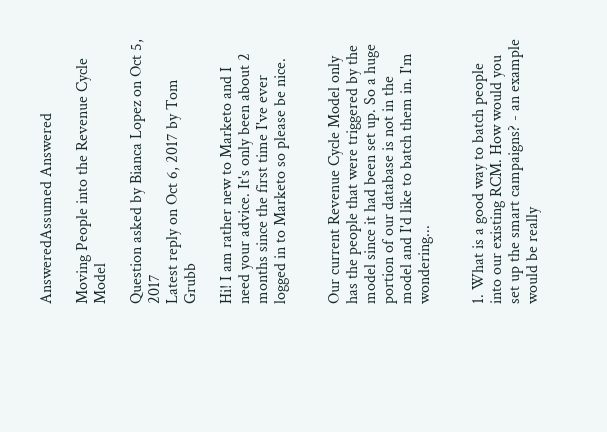AnsweredAssumed Answered

Moving People into the Revenue Cycle Model

Question asked by Bianca Lopez on Oct 5, 2017
Latest reply on Oct 6, 2017 by Tom Grubb

Hi! I am rather new to Marketo and I need your advice. It's only been about 2 months since the first time I've ever logged in to Marketo so please be nice.


Our current Revenue Cycle Model only has the people that were triggered by the model since it had been set up. So a huge portion of our database is not in the model and I'd like to batch them in. I'm wondering...


1. What is a good way to batch people into our existing RCM. How would you set up the smart campaigns? - an example would be really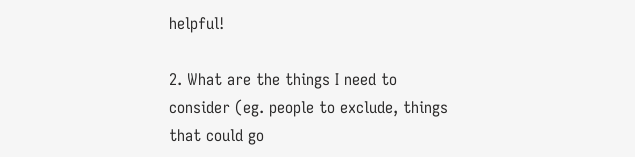helpful!

2. What are the things I need to consider (eg. people to exclude, things that could go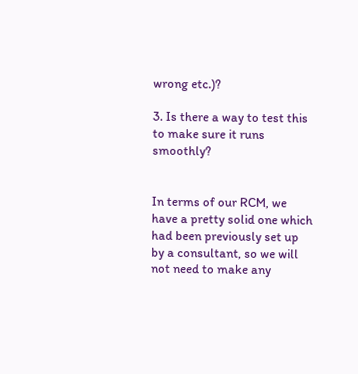wrong etc.)?

3. Is there a way to test this to make sure it runs smoothly?


In terms of our RCM, we have a pretty solid one which had been previously set up by a consultant, so we will not need to make any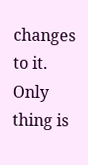changes to it. Only thing is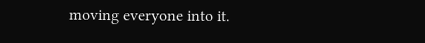moving everyone into it.